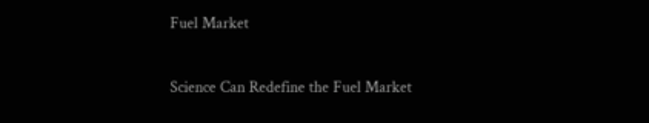Fuel Market

Science Can Redefine the Fuel Market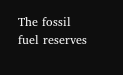The fossil fuel reserves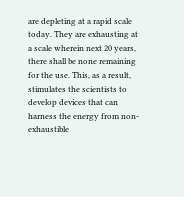are depleting at a rapid scale today. They are exhausting at a scale wherein next 20 years, there shall be none remaining for the use. This, as a result, stimulates the scientists to develop devices that can harness the energy from non-exhaustible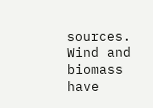sources. Wind and biomass have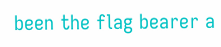been the flag bearer a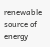renewable source of energy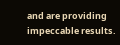and are providing impeccable results.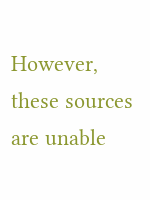However, these sources are unable